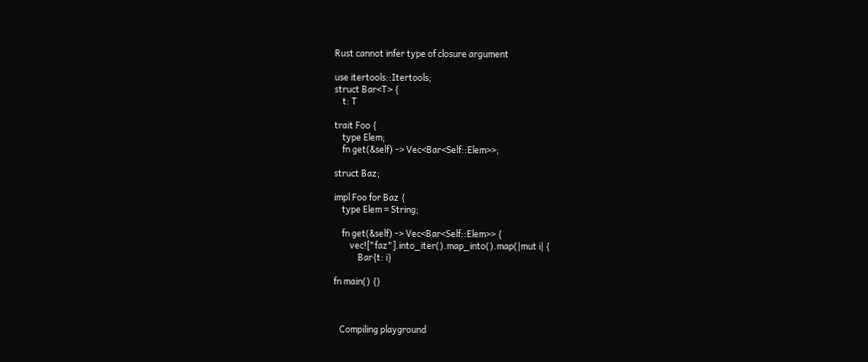Rust cannot infer type of closure argument

use itertools::Itertools;
struct Bar<T> {
    t: T

trait Foo {
    type Elem;
    fn get(&self) -> Vec<Bar<Self::Elem>>;

struct Baz;

impl Foo for Baz {
    type Elem = String;

    fn get(&self) -> Vec<Bar<Self::Elem>> {
        vec!["faz"].into_iter().map_into().map(|mut i| {
            Bar{t: i}

fn main() {}



   Compiling playground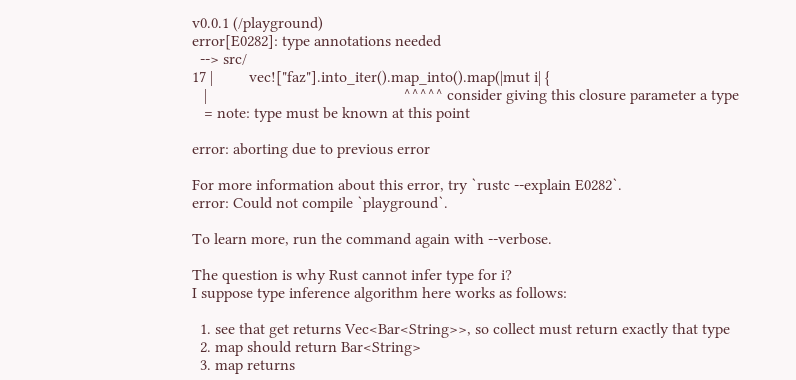v0.0.1 (/playground)
error[E0282]: type annotations needed
  --> src/
17 |         vec!["faz"].into_iter().map_into().map(|mut i| {
   |                                                 ^^^^^ consider giving this closure parameter a type
   = note: type must be known at this point

error: aborting due to previous error

For more information about this error, try `rustc --explain E0282`.
error: Could not compile `playground`.

To learn more, run the command again with --verbose.

The question is why Rust cannot infer type for i?
I suppose type inference algorithm here works as follows:

  1. see that get returns Vec<Bar<String>>, so collect must return exactly that type
  2. map should return Bar<String>
  3. map returns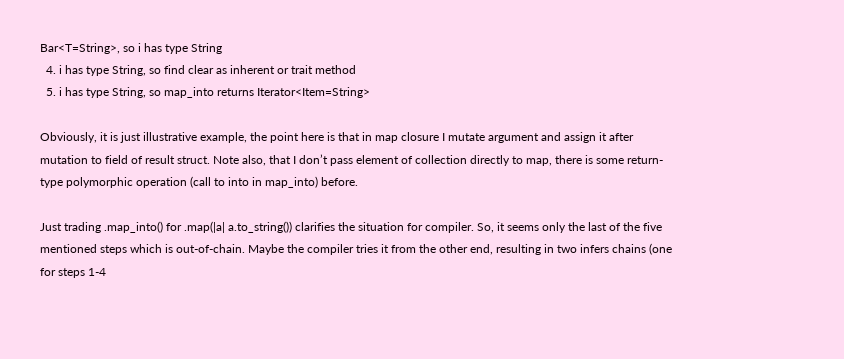Bar<T=String>, so i has type String
  4. i has type String, so find clear as inherent or trait method
  5. i has type String, so map_into returns Iterator<Item=String>

Obviously, it is just illustrative example, the point here is that in map closure I mutate argument and assign it after mutation to field of result struct. Note also, that I don’t pass element of collection directly to map, there is some return-type polymorphic operation (call to into in map_into) before.

Just trading .map_into() for .map(|a| a.to_string()) clarifies the situation for compiler. So, it seems only the last of the five mentioned steps which is out-of-chain. Maybe the compiler tries it from the other end, resulting in two infers chains (one for steps 1-4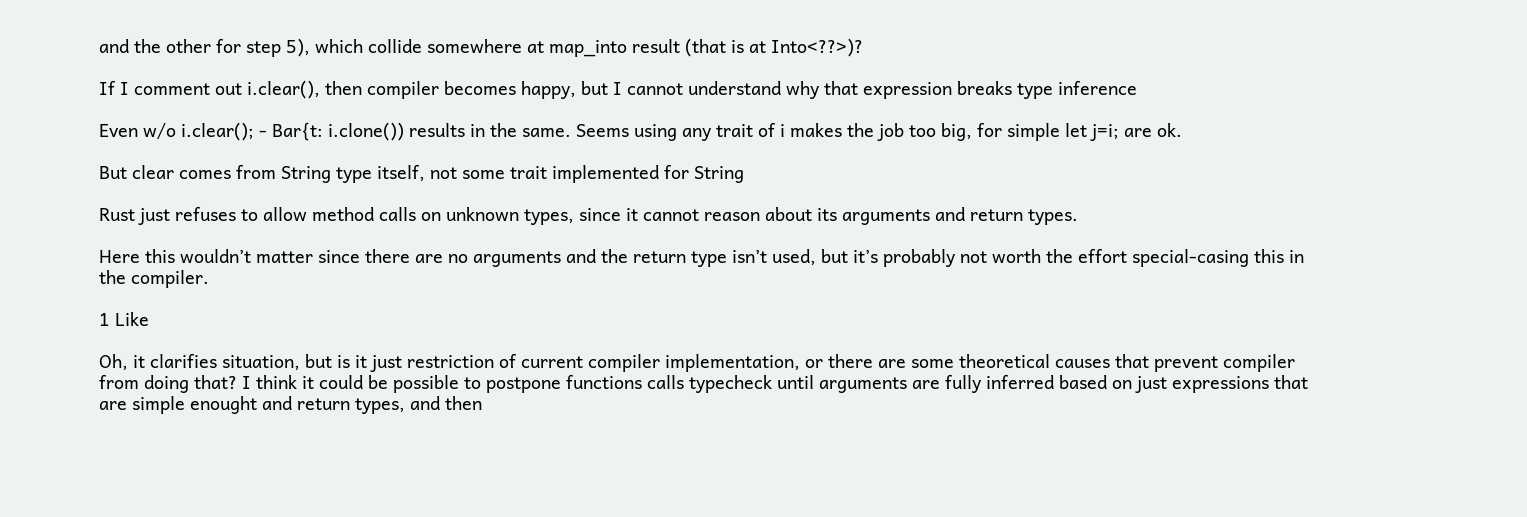and the other for step 5), which collide somewhere at map_into result (that is at Into<??>)?

If I comment out i.clear(), then compiler becomes happy, but I cannot understand why that expression breaks type inference

Even w/o i.clear(); - Bar{t: i.clone()) results in the same. Seems using any trait of i makes the job too big, for simple let j=i; are ok.

But clear comes from String type itself, not some trait implemented for String

Rust just refuses to allow method calls on unknown types, since it cannot reason about its arguments and return types.

Here this wouldn’t matter since there are no arguments and the return type isn’t used, but it’s probably not worth the effort special-casing this in the compiler.

1 Like

Oh, it clarifies situation, but is it just restriction of current compiler implementation, or there are some theoretical causes that prevent compiler from doing that? I think it could be possible to postpone functions calls typecheck until arguments are fully inferred based on just expressions that are simple enought and return types, and then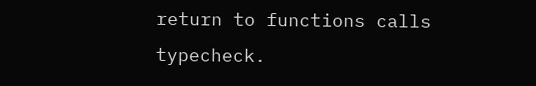return to functions calls typecheck.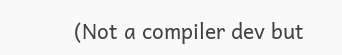(Not a compiler dev but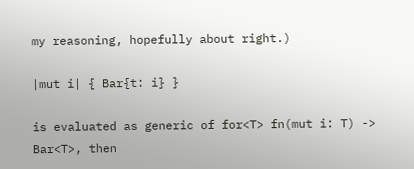my reasoning, hopefully about right.)

|mut i| { Bar{t: i} }

is evaluated as generic of for<T> fn(mut i: T) -> Bar<T>, then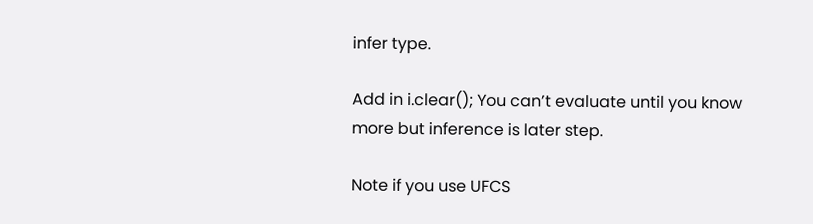infer type.

Add in i.clear(); You can’t evaluate until you know more but inference is later step.

Note if you use UFCS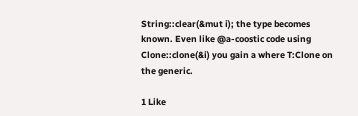String::clear(&mut i); the type becomes known. Even like @a-coostic code using Clone::clone(&i) you gain a where T:Clone on the generic.

1 Like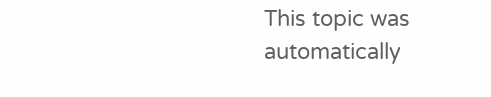This topic was automatically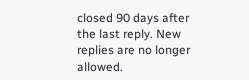closed 90 days after the last reply. New replies are no longer allowed.